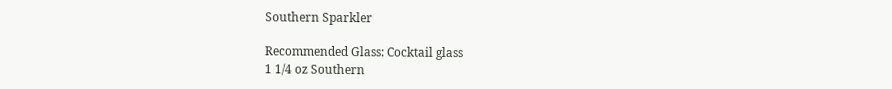Southern Sparkler

Recommended Glass: Cocktail glass
1 1/4 oz Southern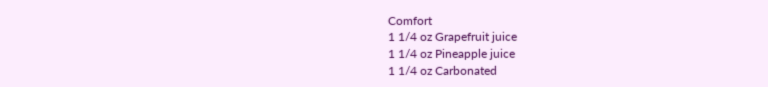Comfort
1 1/4 oz Grapefruit juice
1 1/4 oz Pineapple juice
1 1/4 oz Carbonated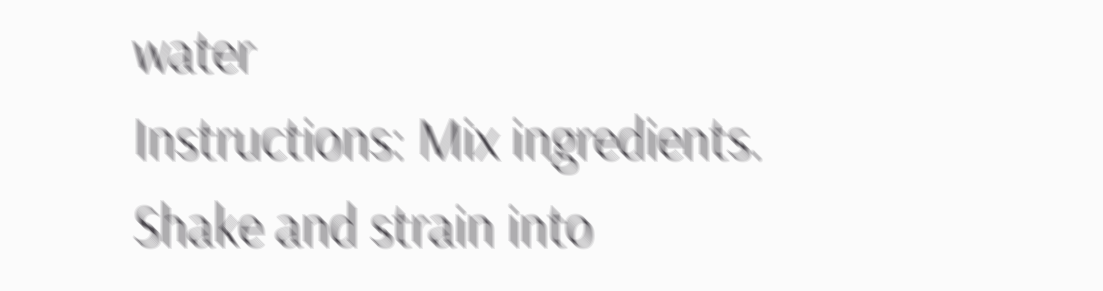water
Instructions: Mix ingredients. Shake and strain into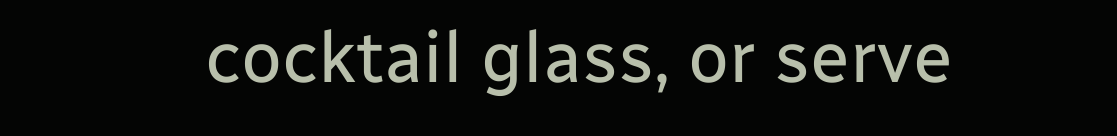cocktail glass, or serve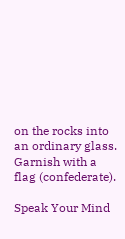on the rocks into an ordinary glass. Garnish with a flag (confederate).

Speak Your Mind